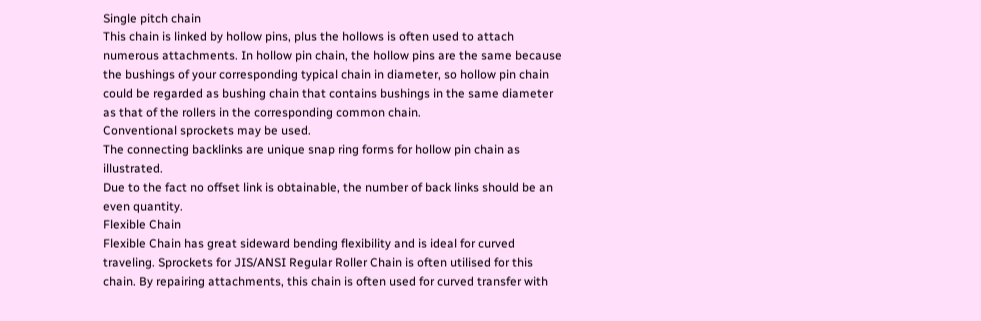Single pitch chain
This chain is linked by hollow pins, plus the hollows is often used to attach numerous attachments. In hollow pin chain, the hollow pins are the same because the bushings of your corresponding typical chain in diameter, so hollow pin chain could be regarded as bushing chain that contains bushings in the same diameter as that of the rollers in the corresponding common chain.
Conventional sprockets may be used.
The connecting backlinks are unique snap ring forms for hollow pin chain as illustrated.
Due to the fact no offset link is obtainable, the number of back links should be an even quantity.
Flexible Chain
Flexible Chain has great sideward bending flexibility and is ideal for curved traveling. Sprockets for JIS/ANSI Regular Roller Chain is often utilised for this chain. By repairing attachments, this chain is often used for curved transfer with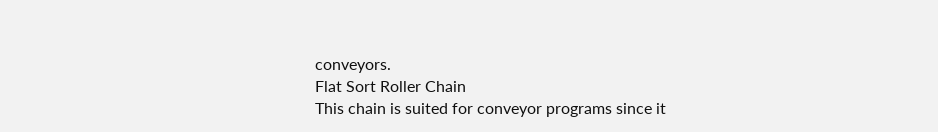conveyors.
Flat Sort Roller Chain
This chain is suited for conveyor programs since it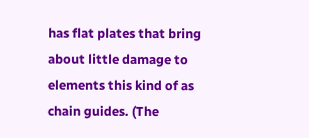has flat plates that bring about little damage to elements this kind of as chain guides. (The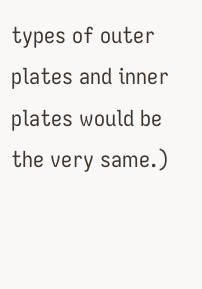types of outer plates and inner plates would be the very same.)